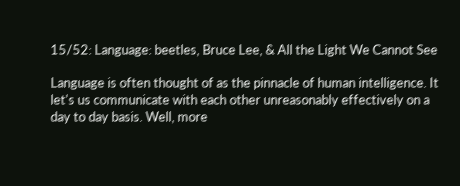15/52: Language: beetles, Bruce Lee, & All the Light We Cannot See

Language is often thought of as the pinnacle of human intelligence. It let's us communicate with each other unreasonably effectively on a day to day basis. Well, more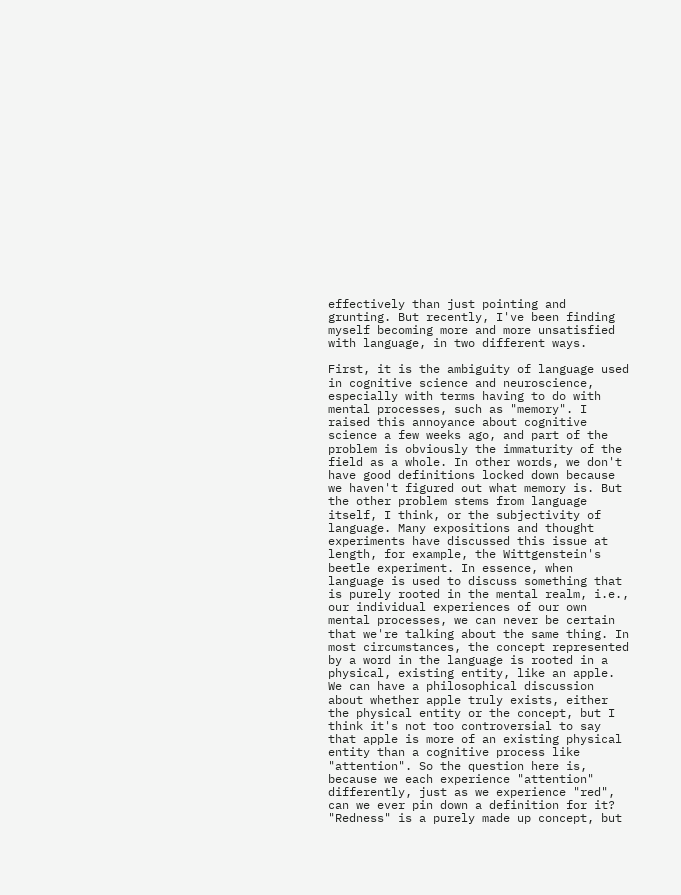effectively than just pointing and grunting. But recently, I've been finding myself becoming more and more unsatisfied with language, in two different ways.

First, it is the ambiguity of language used in cognitive science and neuroscience, especially with terms having to do with mental processes, such as "memory". I raised this annoyance about cognitive science a few weeks ago, and part of the problem is obviously the immaturity of the field as a whole. In other words, we don't have good definitions locked down because we haven't figured out what memory is. But the other problem stems from language itself, I think, or the subjectivity of language. Many expositions and thought experiments have discussed this issue at length, for example, the Wittgenstein's beetle experiment. In essence, when language is used to discuss something that is purely rooted in the mental realm, i.e., our individual experiences of our own mental processes, we can never be certain that we're talking about the same thing. In most circumstances, the concept represented by a word in the language is rooted in a physical, existing entity, like an apple. We can have a philosophical discussion about whether apple truly exists, either the physical entity or the concept, but I think it's not too controversial to say that apple is more of an existing physical entity than a cognitive process like "attention". So the question here is, because we each experience "attention" differently, just as we experience "red", can we ever pin down a definition for it? "Redness" is a purely made up concept, but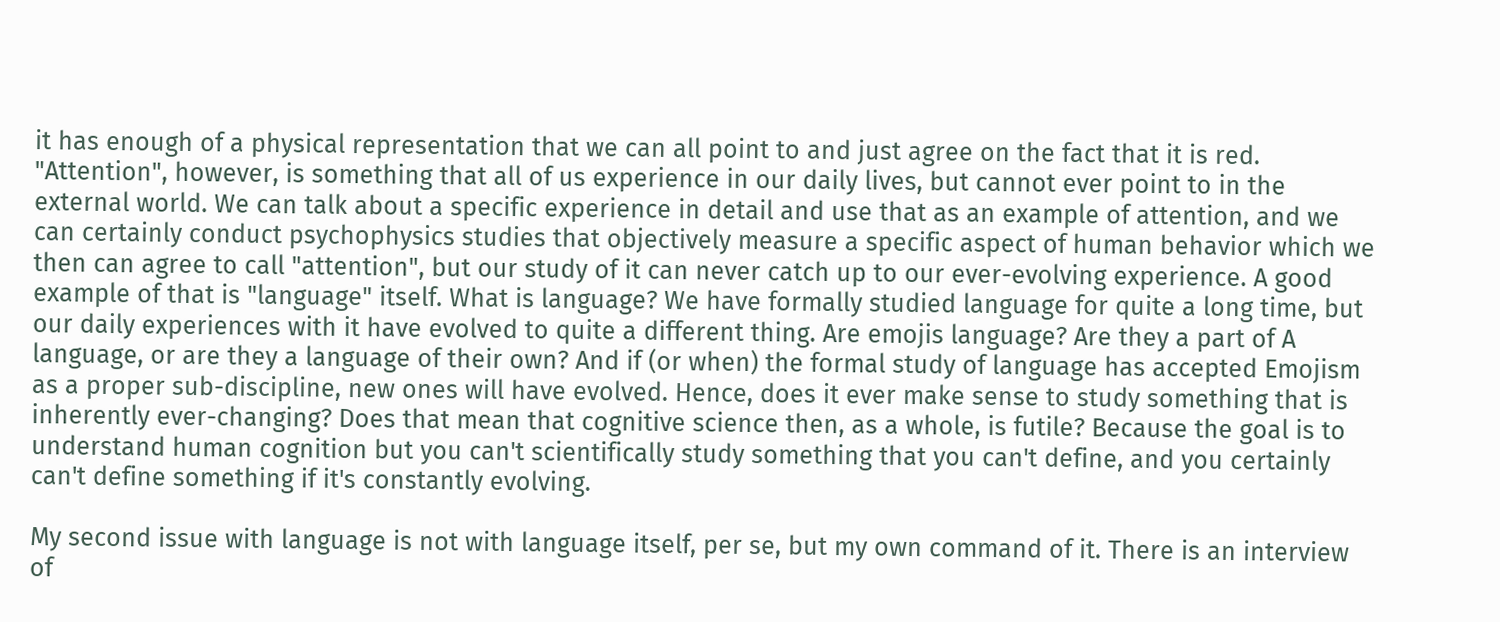it has enough of a physical representation that we can all point to and just agree on the fact that it is red. "Attention", however, is something that all of us experience in our daily lives, but cannot ever point to in the external world. We can talk about a specific experience in detail and use that as an example of attention, and we can certainly conduct psychophysics studies that objectively measure a specific aspect of human behavior which we then can agree to call "attention", but our study of it can never catch up to our ever-evolving experience. A good example of that is "language" itself. What is language? We have formally studied language for quite a long time, but our daily experiences with it have evolved to quite a different thing. Are emojis language? Are they a part of A language, or are they a language of their own? And if (or when) the formal study of language has accepted Emojism as a proper sub-discipline, new ones will have evolved. Hence, does it ever make sense to study something that is inherently ever-changing? Does that mean that cognitive science then, as a whole, is futile? Because the goal is to understand human cognition but you can't scientifically study something that you can't define, and you certainly can't define something if it's constantly evolving.

My second issue with language is not with language itself, per se, but my own command of it. There is an interview of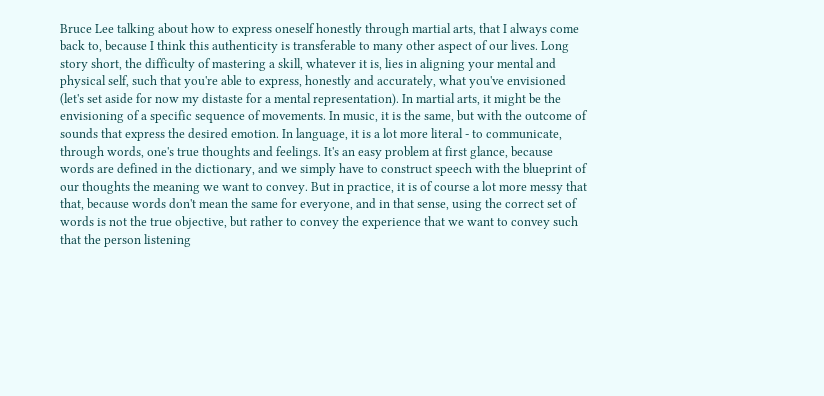Bruce Lee talking about how to express oneself honestly through martial arts, that I always come back to, because I think this authenticity is transferable to many other aspect of our lives. Long story short, the difficulty of mastering a skill, whatever it is, lies in aligning your mental and physical self, such that you're able to express, honestly and accurately, what you've envisioned (let's set aside for now my distaste for a mental representation). In martial arts, it might be the envisioning of a specific sequence of movements. In music, it is the same, but with the outcome of sounds that express the desired emotion. In language, it is a lot more literal - to communicate, through words, one's true thoughts and feelings. It's an easy problem at first glance, because words are defined in the dictionary, and we simply have to construct speech with the blueprint of our thoughts the meaning we want to convey. But in practice, it is of course a lot more messy that that, because words don't mean the same for everyone, and in that sense, using the correct set of words is not the true objective, but rather to convey the experience that we want to convey such that the person listening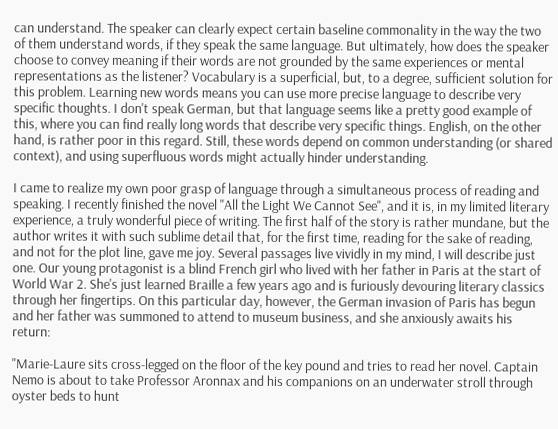can understand. The speaker can clearly expect certain baseline commonality in the way the two of them understand words, if they speak the same language. But ultimately, how does the speaker choose to convey meaning if their words are not grounded by the same experiences or mental representations as the listener? Vocabulary is a superficial, but, to a degree, sufficient solution for this problem. Learning new words means you can use more precise language to describe very specific thoughts. I don't speak German, but that language seems like a pretty good example of this, where you can find really long words that describe very specific things. English, on the other hand, is rather poor in this regard. Still, these words depend on common understanding (or shared context), and using superfluous words might actually hinder understanding.

I came to realize my own poor grasp of language through a simultaneous process of reading and speaking. I recently finished the novel "All the Light We Cannot See", and it is, in my limited literary experience, a truly wonderful piece of writing. The first half of the story is rather mundane, but the author writes it with such sublime detail that, for the first time, reading for the sake of reading, and not for the plot line, gave me joy. Several passages live vividly in my mind, I will describe just one. Our young protagonist is a blind French girl who lived with her father in Paris at the start of World War 2. She's just learned Braille a few years ago and is furiously devouring literary classics through her fingertips. On this particular day, however, the German invasion of Paris has begun and her father was summoned to attend to museum business, and she anxiously awaits his return:

"Marie-Laure sits cross-legged on the floor of the key pound and tries to read her novel. Captain Nemo is about to take Professor Aronnax and his companions on an underwater stroll through oyster beds to hunt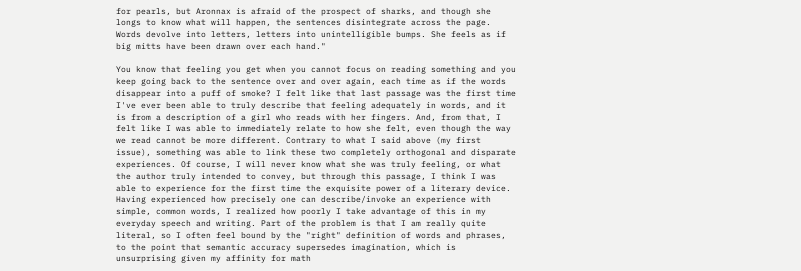for pearls, but Aronnax is afraid of the prospect of sharks, and though she longs to know what will happen, the sentences disintegrate across the page. Words devolve into letters, letters into unintelligible bumps. She feels as if big mitts have been drawn over each hand."

You know that feeling you get when you cannot focus on reading something and you keep going back to the sentence over and over again, each time as if the words disappear into a puff of smoke? I felt like that last passage was the first time I've ever been able to truly describe that feeling adequately in words, and it is from a description of a girl who reads with her fingers. And, from that, I felt like I was able to immediately relate to how she felt, even though the way we read cannot be more different. Contrary to what I said above (my first issue), something was able to link these two completely orthogonal and disparate experiences. Of course, I will never know what she was truly feeling, or what the author truly intended to convey, but through this passage, I think I was able to experience for the first time the exquisite power of a literary device. Having experienced how precisely one can describe/invoke an experience with simple, common words, I realized how poorly I take advantage of this in my everyday speech and writing. Part of the problem is that I am really quite literal, so I often feel bound by the "right" definition of words and phrases, to the point that semantic accuracy supersedes imagination, which is unsurprising given my affinity for math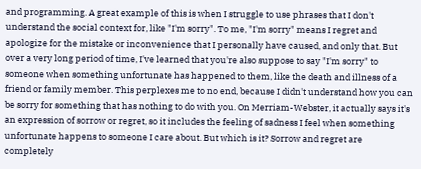and programming. A great example of this is when I struggle to use phrases that I don't understand the social context for, like "I'm sorry". To me, "I'm sorry" means I regret and apologize for the mistake or inconvenience that I personally have caused, and only that. But over a very long period of time, I've learned that you're also suppose to say "I'm sorry" to someone when something unfortunate has happened to them, like the death and illness of a friend or family member. This perplexes me to no end, because I didn't understand how you can be sorry for something that has nothing to do with you. On Merriam-Webster, it actually says it's an expression of sorrow or regret, so it includes the feeling of sadness I feel when something unfortunate happens to someone I care about. But which is it? Sorrow and regret are completely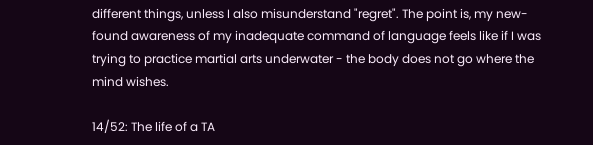different things, unless I also misunderstand "regret". The point is, my new-found awareness of my inadequate command of language feels like if I was trying to practice martial arts underwater - the body does not go where the mind wishes.

14/52: The life of a TA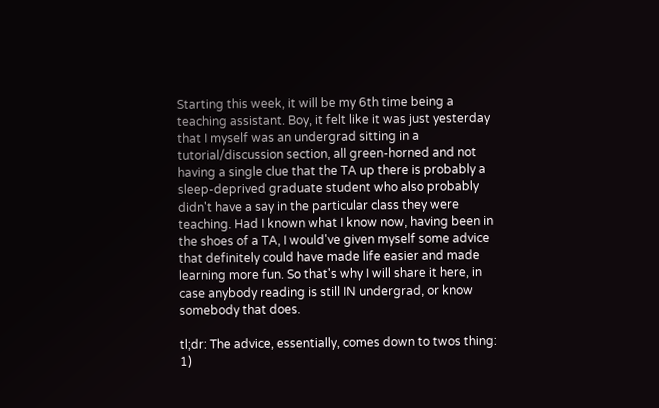Starting this week, it will be my 6th time being a teaching assistant. Boy, it felt like it was just yesterday that I myself was an undergrad sitting in a tutorial/discussion section, all green-horned and not having a single clue that the TA up there is probably a sleep-deprived graduate student who also probably didn't have a say in the particular class they were teaching. Had I known what I know now, having been in the shoes of a TA, I would've given myself some advice that definitely could have made life easier and made learning more fun. So that's why I will share it here, in case anybody reading is still IN undergrad, or know somebody that does.

tl;dr: The advice, essentially, comes down to twos thing: 1)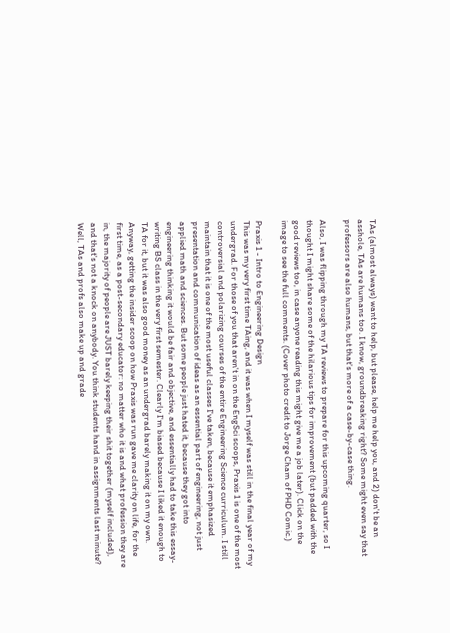TAs (almost always) want to help, but please, help me help you, and 2) don't be an asshole, TAs are humans too. I know, groundbreaking right? Some might even say that professors are also humans, but that's more of a case-by-case thing.

Also, I was flipping through my TA reviews to prepare for this upcoming quarter, so I thought I might share some of the hilarious tips for improvement (but padded with the good reviews too, in case anyone reading this might give me a job later). Click on the image to see the full comments. (Cover photo credit to Jorge Cham of PHD Comic.)

Praxis 1 - Intro to Engineering Design
This was my very first time TAing, and it was when I myself was still in the final year of my undergrad. For those of you that aren't in on the EngSci scoops, Praxis 1 is one of the most controversial and polarizing courses of the entire Engineering Science curriculum. I still maintain that it is one of the most useful classes I've taken, because it emphasized presentation and communication of ideas as an essential part of engineering, not just applied math and sciences. But some people just hated it, because they got into engineering thinking it would be fair and objective, and essentially had to take this essay-writing BS class in the very first semester. Clearly I'm biased because I liked it enough to TA for it, but it was also good money as an undergrad barely making it on my own. Anyway, getting the insider scoop on how Praxis was run gave me clarity on life, for the first time, as a post-secondary educator: no matter who it is and what profession they are in, the majority of people are JUST barely keeping their shit together (myself included), and that's not a knock on anybody. You think students hand in assignments last minute? Well, TAs and profs also make up and grade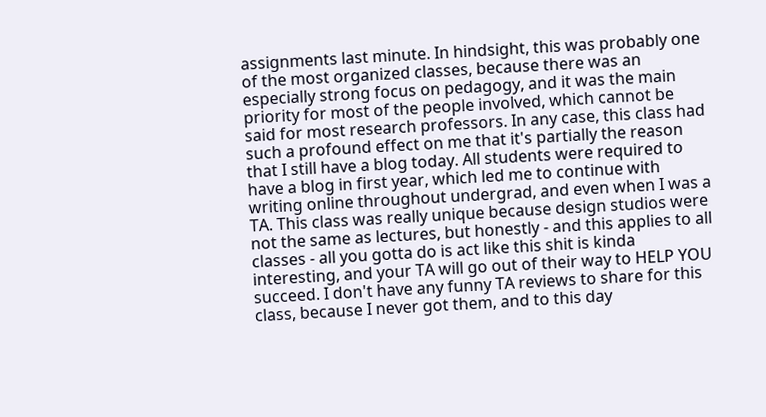assignments last minute. In hindsight, this was probably one of the most organized classes, because there was an especially strong focus on pedagogy, and it was the main priority for most of the people involved, which cannot be said for most research professors. In any case, this class had such a profound effect on me that it's partially the reason that I still have a blog today. All students were required to have a blog in first year, which led me to continue with writing online throughout undergrad, and even when I was a TA. This class was really unique because design studios were not the same as lectures, but honestly - and this applies to all classes - all you gotta do is act like this shit is kinda interesting, and your TA will go out of their way to HELP YOU succeed. I don't have any funny TA reviews to share for this class, because I never got them, and to this day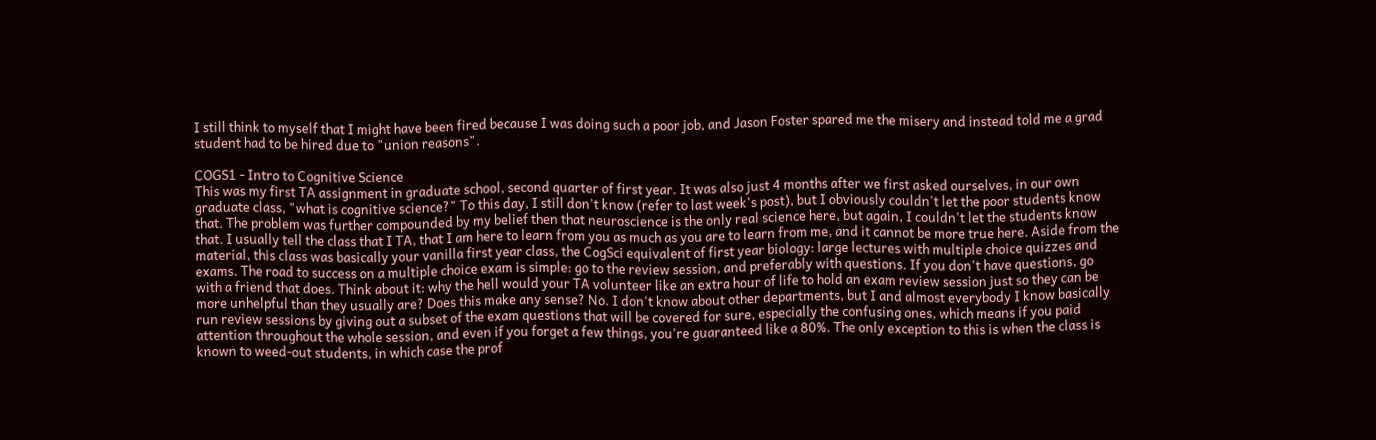I still think to myself that I might have been fired because I was doing such a poor job, and Jason Foster spared me the misery and instead told me a grad student had to be hired due to "union reasons".

COGS1 - Intro to Cognitive Science
This was my first TA assignment in graduate school, second quarter of first year. It was also just 4 months after we first asked ourselves, in our own graduate class, "what is cognitive science?" To this day, I still don't know (refer to last week's post), but I obviously couldn't let the poor students know that. The problem was further compounded by my belief then that neuroscience is the only real science here, but again, I couldn't let the students know that. I usually tell the class that I TA, that I am here to learn from you as much as you are to learn from me, and it cannot be more true here. Aside from the material, this class was basically your vanilla first year class, the CogSci equivalent of first year biology: large lectures with multiple choice quizzes and exams. The road to success on a multiple choice exam is simple: go to the review session, and preferably with questions. If you don't have questions, go with a friend that does. Think about it: why the hell would your TA volunteer like an extra hour of life to hold an exam review session just so they can be more unhelpful than they usually are? Does this make any sense? No. I don't know about other departments, but I and almost everybody I know basically run review sessions by giving out a subset of the exam questions that will be covered for sure, especially the confusing ones, which means if you paid attention throughout the whole session, and even if you forget a few things, you're guaranteed like a 80%. The only exception to this is when the class is known to weed-out students, in which case the prof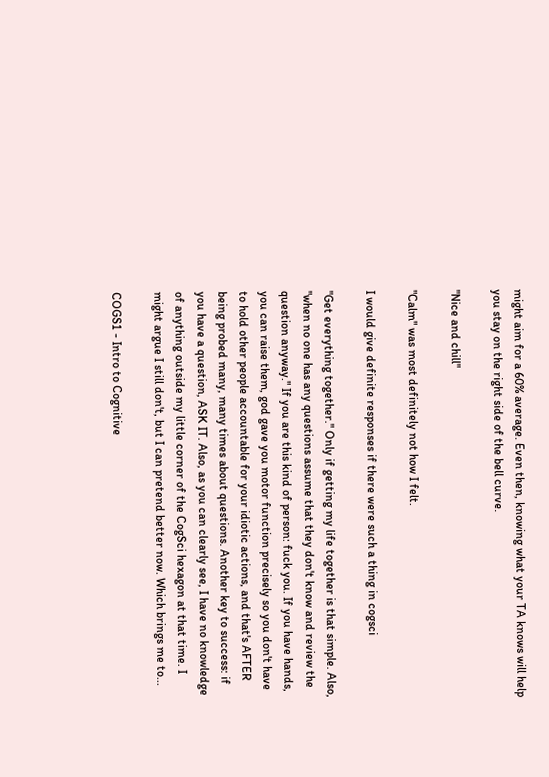might aim for a 60% average. Even then, knowing what your TA knows will help you stay on the right side of the bell curve.

"Nice and chill"

"Calm" was most definitely not how I felt.

I would give definite responses if there were such a thing in cogsci

"Get everything together." Only if getting my life together is that simple. Also, "when no one has any questions assume that they don't know and review the question anyway." If you are this kind of person: fuck you. If you have hands, you can raise them, god gave you motor function precisely so you don't have to hold other people accountable for your idiotic actions, and that's AFTER being probed many, many times about questions. Another key to success: if you have a question, ASK IT. Also, as you can clearly see, I have no knowledge of anything outside my little corner of the CogSci hexagon at that time. I might argue I still don't, but I can pretend better now. Which brings me to...

COGS1 - Intro to Cognitive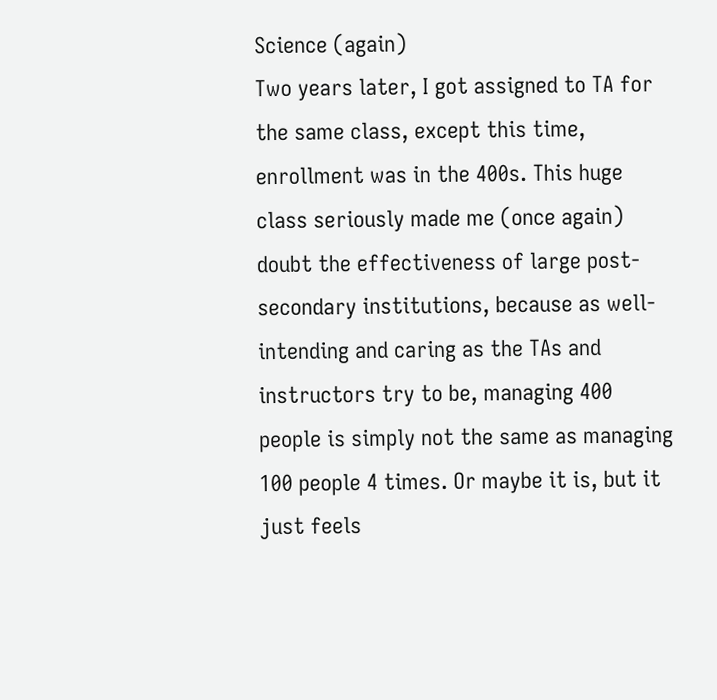Science (again)
Two years later, I got assigned to TA for the same class, except this time, enrollment was in the 400s. This huge class seriously made me (once again) doubt the effectiveness of large post-secondary institutions, because as well-intending and caring as the TAs and instructors try to be, managing 400 people is simply not the same as managing 100 people 4 times. Or maybe it is, but it just feels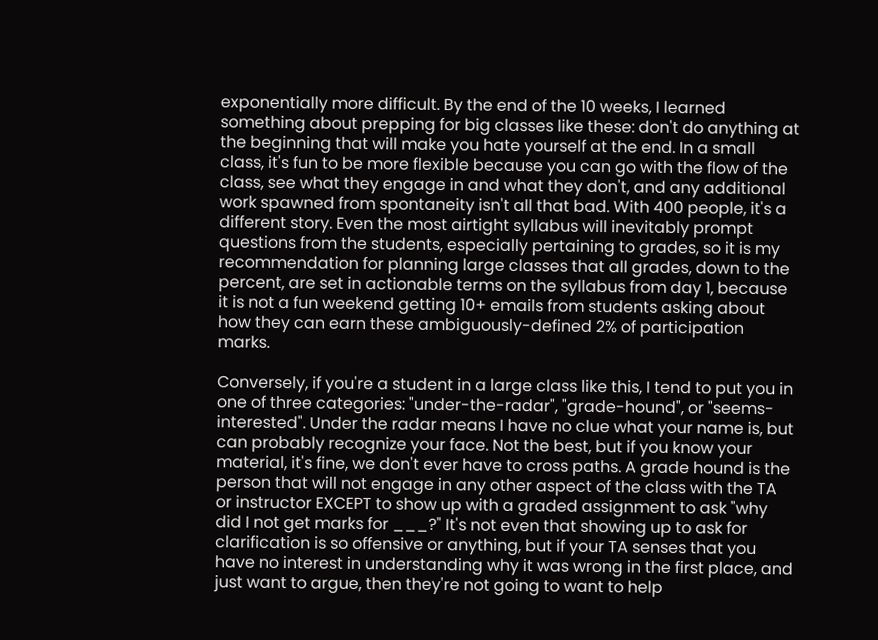exponentially more difficult. By the end of the 10 weeks, I learned something about prepping for big classes like these: don't do anything at the beginning that will make you hate yourself at the end. In a small class, it's fun to be more flexible because you can go with the flow of the class, see what they engage in and what they don't, and any additional work spawned from spontaneity isn't all that bad. With 400 people, it's a different story. Even the most airtight syllabus will inevitably prompt questions from the students, especially pertaining to grades, so it is my recommendation for planning large classes that all grades, down to the percent, are set in actionable terms on the syllabus from day 1, because it is not a fun weekend getting 10+ emails from students asking about how they can earn these ambiguously-defined 2% of participation marks.

Conversely, if you're a student in a large class like this, I tend to put you in one of three categories: "under-the-radar", "grade-hound", or "seems-interested". Under the radar means I have no clue what your name is, but can probably recognize your face. Not the best, but if you know your material, it's fine, we don't ever have to cross paths. A grade hound is the person that will not engage in any other aspect of the class with the TA or instructor EXCEPT to show up with a graded assignment to ask "why did I not get marks for ___?" It's not even that showing up to ask for clarification is so offensive or anything, but if your TA senses that you have no interest in understanding why it was wrong in the first place, and just want to argue, then they're not going to want to help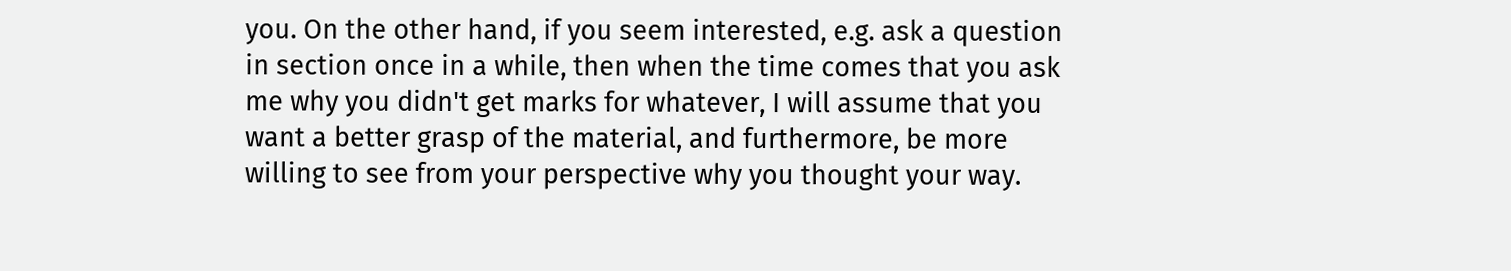you. On the other hand, if you seem interested, e.g. ask a question in section once in a while, then when the time comes that you ask me why you didn't get marks for whatever, I will assume that you want a better grasp of the material, and furthermore, be more willing to see from your perspective why you thought your way.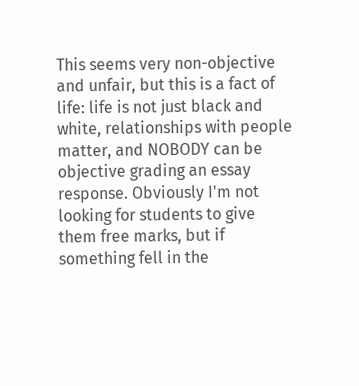This seems very non-objective and unfair, but this is a fact of life: life is not just black and white, relationships with people matter, and NOBODY can be objective grading an essay response. Obviously I'm not looking for students to give them free marks, but if something fell in the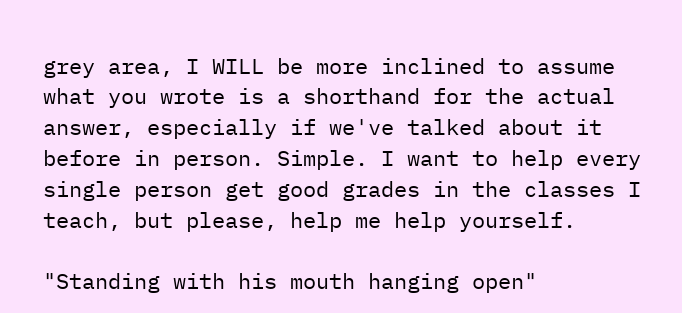grey area, I WILL be more inclined to assume what you wrote is a shorthand for the actual answer, especially if we've talked about it before in person. Simple. I want to help every single person get good grades in the classes I teach, but please, help me help yourself.

"Standing with his mouth hanging open"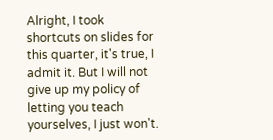Alright, I took shortcuts on slides for this quarter, it's true, I admit it. But I will not give up my policy of letting you teach yourselves, I just won't.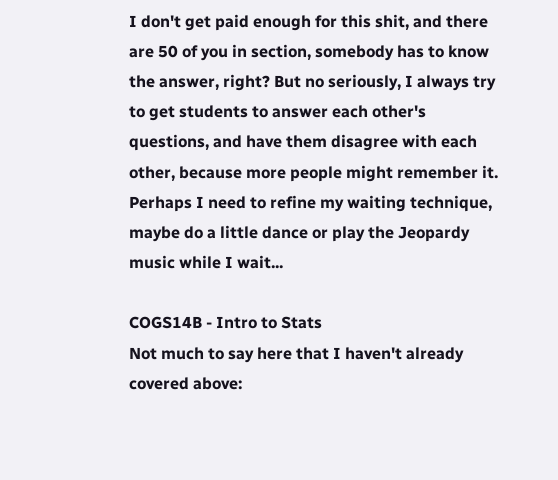I don't get paid enough for this shit, and there are 50 of you in section, somebody has to know the answer, right? But no seriously, I always try to get students to answer each other's questions, and have them disagree with each other, because more people might remember it. Perhaps I need to refine my waiting technique, maybe do a little dance or play the Jeopardy music while I wait...

COGS14B - Intro to Stats
Not much to say here that I haven't already covered above: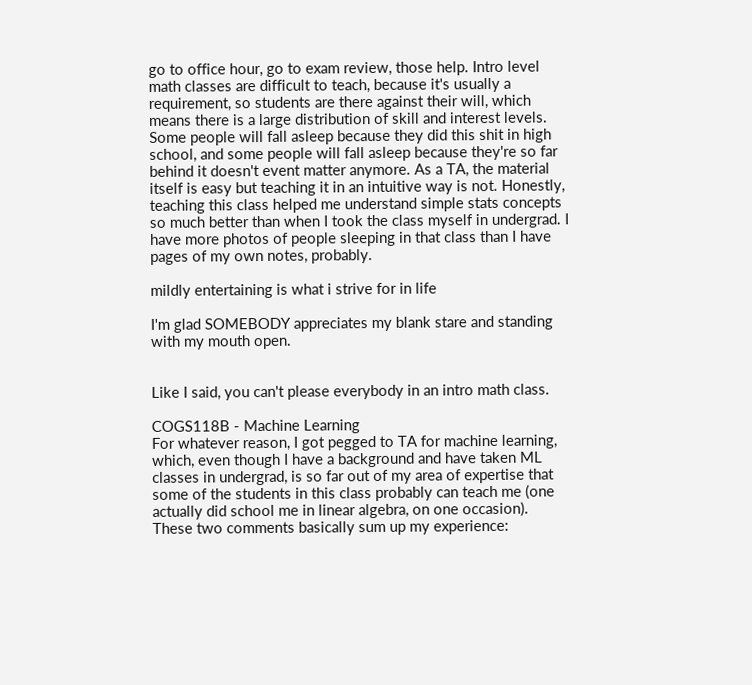go to office hour, go to exam review, those help. Intro level math classes are difficult to teach, because it's usually a requirement, so students are there against their will, which means there is a large distribution of skill and interest levels. Some people will fall asleep because they did this shit in high school, and some people will fall asleep because they're so far behind it doesn't event matter anymore. As a TA, the material itself is easy but teaching it in an intuitive way is not. Honestly, teaching this class helped me understand simple stats concepts so much better than when I took the class myself in undergrad. I have more photos of people sleeping in that class than I have pages of my own notes, probably.

mildly entertaining is what i strive for in life

I'm glad SOMEBODY appreciates my blank stare and standing with my mouth open.


Like I said, you can't please everybody in an intro math class.

COGS118B - Machine Learning
For whatever reason, I got pegged to TA for machine learning, which, even though I have a background and have taken ML classes in undergrad, is so far out of my area of expertise that some of the students in this class probably can teach me (one actually did school me in linear algebra, on one occasion). These two comments basically sum up my experience: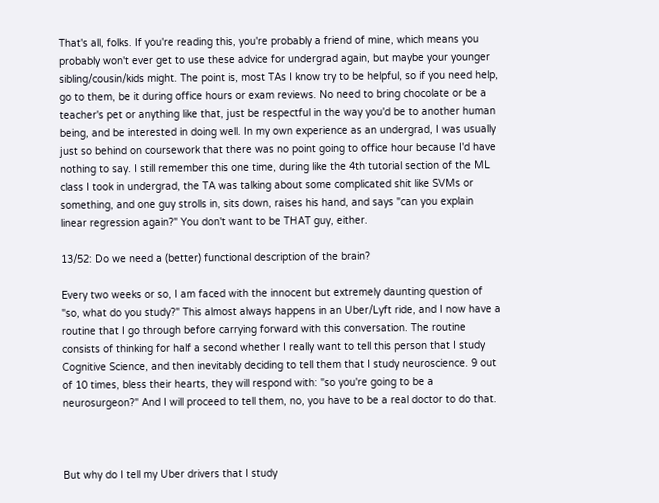That's all, folks. If you're reading this, you're probably a friend of mine, which means you probably won't ever get to use these advice for undergrad again, but maybe your younger sibling/cousin/kids might. The point is, most TAs I know try to be helpful, so if you need help, go to them, be it during office hours or exam reviews. No need to bring chocolate or be a teacher's pet or anything like that, just be respectful in the way you'd be to another human being, and be interested in doing well. In my own experience as an undergrad, I was usually just so behind on coursework that there was no point going to office hour because I'd have nothing to say. I still remember this one time, during like the 4th tutorial section of the ML class I took in undergrad, the TA was talking about some complicated shit like SVMs or something, and one guy strolls in, sits down, raises his hand, and says "can you explain linear regression again?" You don't want to be THAT guy, either.

13/52: Do we need a (better) functional description of the brain?

Every two weeks or so, I am faced with the innocent but extremely daunting question of "so, what do you study?" This almost always happens in an Uber/Lyft ride, and I now have a routine that I go through before carrying forward with this conversation. The routine consists of thinking for half a second whether I really want to tell this person that I study Cognitive Science, and then inevitably deciding to tell them that I study neuroscience. 9 out of 10 times, bless their hearts, they will respond with: "so you're going to be a neurosurgeon?" And I will proceed to tell them, no, you have to be a real doctor to do that.



But why do I tell my Uber drivers that I study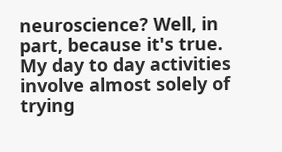neuroscience? Well, in part, because it's true. My day to day activities involve almost solely of trying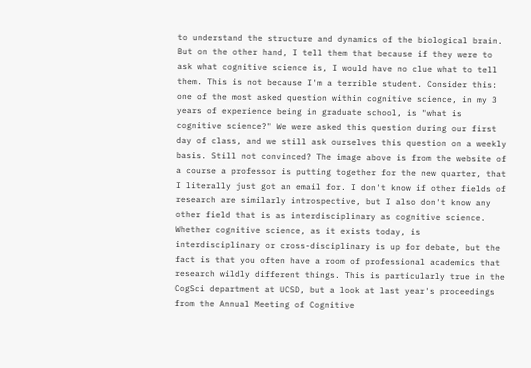to understand the structure and dynamics of the biological brain. But on the other hand, I tell them that because if they were to ask what cognitive science is, I would have no clue what to tell them. This is not because I'm a terrible student. Consider this: one of the most asked question within cognitive science, in my 3 years of experience being in graduate school, is "what is cognitive science?" We were asked this question during our first day of class, and we still ask ourselves this question on a weekly basis. Still not convinced? The image above is from the website of a course a professor is putting together for the new quarter, that I literally just got an email for. I don't know if other fields of research are similarly introspective, but I also don't know any other field that is as interdisciplinary as cognitive science. Whether cognitive science, as it exists today, is interdisciplinary or cross-disciplinary is up for debate, but the fact is that you often have a room of professional academics that research wildly different things. This is particularly true in the CogSci department at UCSD, but a look at last year's proceedings from the Annual Meeting of Cognitive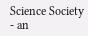Science Society - an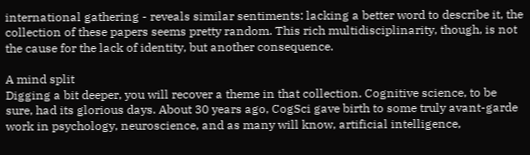international gathering - reveals similar sentiments: lacking a better word to describe it, the collection of these papers seems pretty random. This rich multidisciplinarity, though, is not the cause for the lack of identity, but another consequence.

A mind split
Digging a bit deeper, you will recover a theme in that collection. Cognitive science, to be sure, had its glorious days. About 30 years ago, CogSci gave birth to some truly avant-garde work in psychology, neuroscience, and as many will know, artificial intelligence,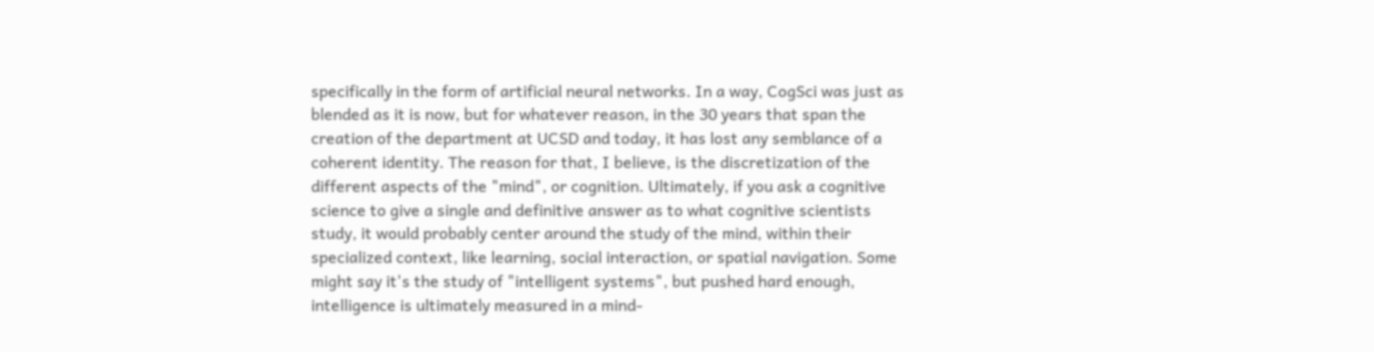specifically in the form of artificial neural networks. In a way, CogSci was just as blended as it is now, but for whatever reason, in the 30 years that span the creation of the department at UCSD and today, it has lost any semblance of a coherent identity. The reason for that, I believe, is the discretization of the different aspects of the "mind", or cognition. Ultimately, if you ask a cognitive science to give a single and definitive answer as to what cognitive scientists study, it would probably center around the study of the mind, within their specialized context, like learning, social interaction, or spatial navigation. Some might say it's the study of "intelligent systems", but pushed hard enough, intelligence is ultimately measured in a mind-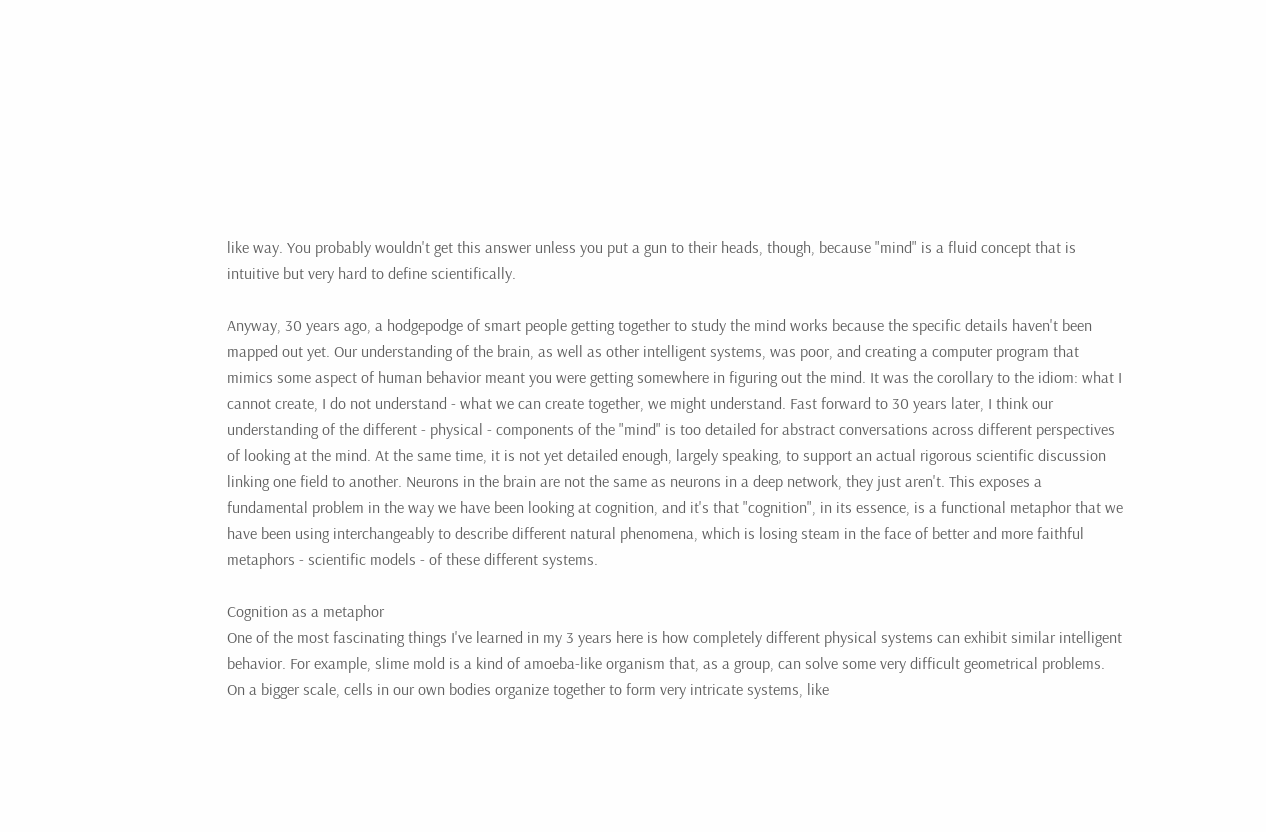like way. You probably wouldn't get this answer unless you put a gun to their heads, though, because "mind" is a fluid concept that is intuitive but very hard to define scientifically.

Anyway, 30 years ago, a hodgepodge of smart people getting together to study the mind works because the specific details haven't been mapped out yet. Our understanding of the brain, as well as other intelligent systems, was poor, and creating a computer program that mimics some aspect of human behavior meant you were getting somewhere in figuring out the mind. It was the corollary to the idiom: what I cannot create, I do not understand - what we can create together, we might understand. Fast forward to 30 years later, I think our understanding of the different - physical - components of the "mind" is too detailed for abstract conversations across different perspectives of looking at the mind. At the same time, it is not yet detailed enough, largely speaking, to support an actual rigorous scientific discussion linking one field to another. Neurons in the brain are not the same as neurons in a deep network, they just aren't. This exposes a fundamental problem in the way we have been looking at cognition, and it's that "cognition", in its essence, is a functional metaphor that we have been using interchangeably to describe different natural phenomena, which is losing steam in the face of better and more faithful metaphors - scientific models - of these different systems.

Cognition as a metaphor
One of the most fascinating things I've learned in my 3 years here is how completely different physical systems can exhibit similar intelligent behavior. For example, slime mold is a kind of amoeba-like organism that, as a group, can solve some very difficult geometrical problems. On a bigger scale, cells in our own bodies organize together to form very intricate systems, like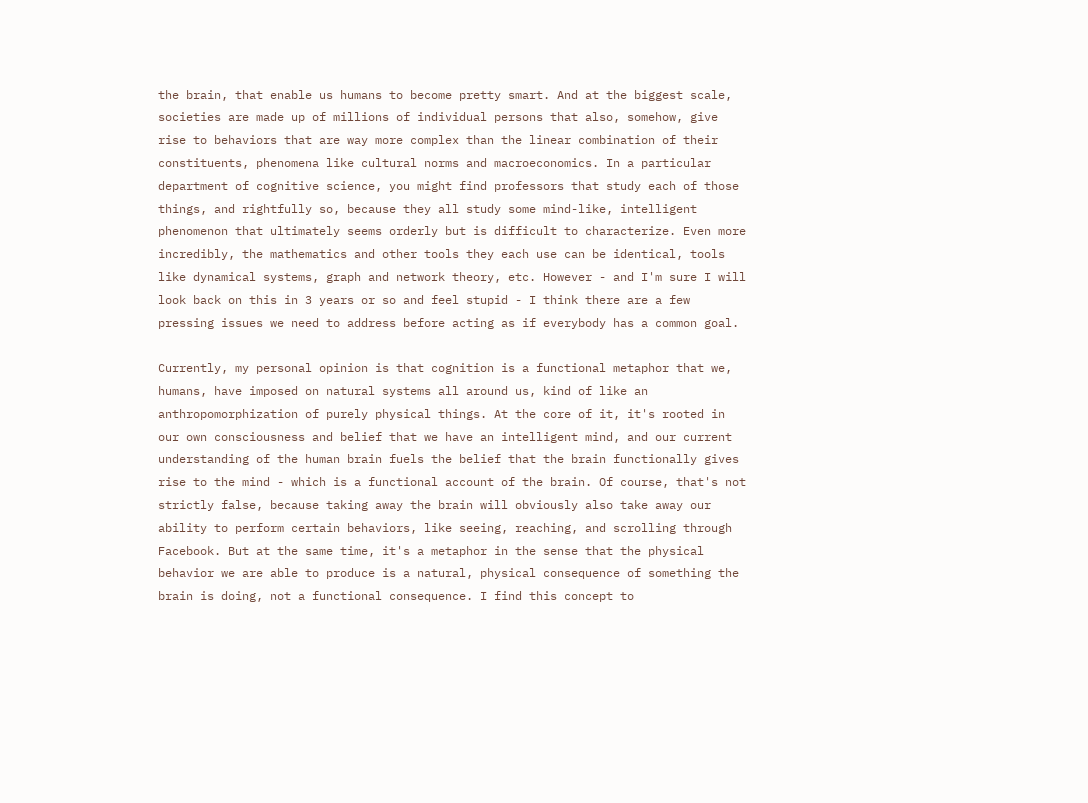the brain, that enable us humans to become pretty smart. And at the biggest scale, societies are made up of millions of individual persons that also, somehow, give rise to behaviors that are way more complex than the linear combination of their constituents, phenomena like cultural norms and macroeconomics. In a particular department of cognitive science, you might find professors that study each of those things, and rightfully so, because they all study some mind-like, intelligent phenomenon that ultimately seems orderly but is difficult to characterize. Even more incredibly, the mathematics and other tools they each use can be identical, tools like dynamical systems, graph and network theory, etc. However - and I'm sure I will look back on this in 3 years or so and feel stupid - I think there are a few pressing issues we need to address before acting as if everybody has a common goal.

Currently, my personal opinion is that cognition is a functional metaphor that we, humans, have imposed on natural systems all around us, kind of like an anthropomorphization of purely physical things. At the core of it, it's rooted in our own consciousness and belief that we have an intelligent mind, and our current understanding of the human brain fuels the belief that the brain functionally gives rise to the mind - which is a functional account of the brain. Of course, that's not strictly false, because taking away the brain will obviously also take away our ability to perform certain behaviors, like seeing, reaching, and scrolling through Facebook. But at the same time, it's a metaphor in the sense that the physical behavior we are able to produce is a natural, physical consequence of something the brain is doing, not a functional consequence. I find this concept to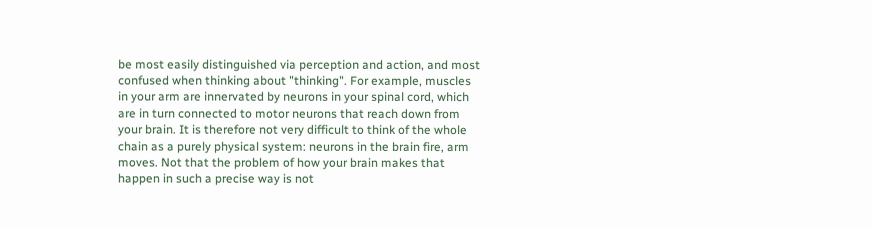be most easily distinguished via perception and action, and most confused when thinking about "thinking". For example, muscles in your arm are innervated by neurons in your spinal cord, which are in turn connected to motor neurons that reach down from your brain. It is therefore not very difficult to think of the whole chain as a purely physical system: neurons in the brain fire, arm moves. Not that the problem of how your brain makes that happen in such a precise way is not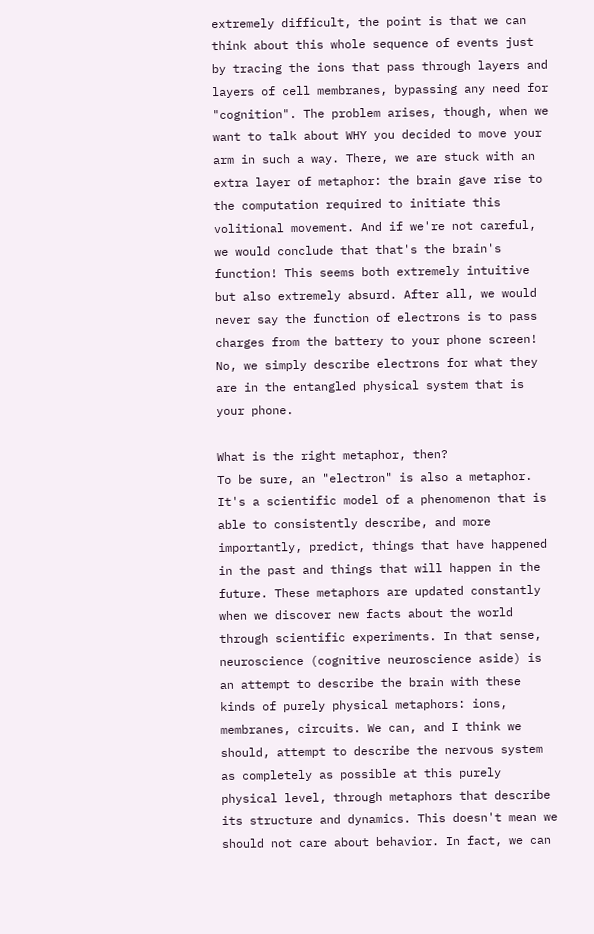extremely difficult, the point is that we can think about this whole sequence of events just by tracing the ions that pass through layers and layers of cell membranes, bypassing any need for "cognition". The problem arises, though, when we want to talk about WHY you decided to move your arm in such a way. There, we are stuck with an extra layer of metaphor: the brain gave rise to the computation required to initiate this volitional movement. And if we're not careful, we would conclude that that's the brain's function! This seems both extremely intuitive but also extremely absurd. After all, we would never say the function of electrons is to pass charges from the battery to your phone screen! No, we simply describe electrons for what they are in the entangled physical system that is your phone.

What is the right metaphor, then?
To be sure, an "electron" is also a metaphor. It's a scientific model of a phenomenon that is able to consistently describe, and more importantly, predict, things that have happened in the past and things that will happen in the future. These metaphors are updated constantly when we discover new facts about the world through scientific experiments. In that sense, neuroscience (cognitive neuroscience aside) is an attempt to describe the brain with these kinds of purely physical metaphors: ions, membranes, circuits. We can, and I think we should, attempt to describe the nervous system as completely as possible at this purely physical level, through metaphors that describe its structure and dynamics. This doesn't mean we should not care about behavior. In fact, we can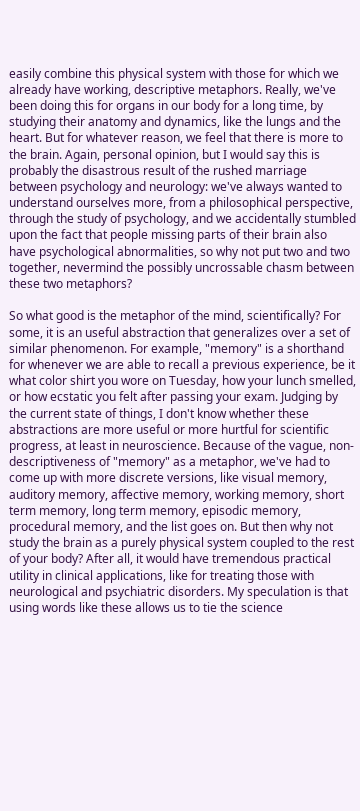easily combine this physical system with those for which we already have working, descriptive metaphors. Really, we've been doing this for organs in our body for a long time, by studying their anatomy and dynamics, like the lungs and the heart. But for whatever reason, we feel that there is more to the brain. Again, personal opinion, but I would say this is probably the disastrous result of the rushed marriage between psychology and neurology: we've always wanted to understand ourselves more, from a philosophical perspective, through the study of psychology, and we accidentally stumbled upon the fact that people missing parts of their brain also have psychological abnormalities, so why not put two and two together, nevermind the possibly uncrossable chasm between these two metaphors?

So what good is the metaphor of the mind, scientifically? For some, it is an useful abstraction that generalizes over a set of similar phenomenon. For example, "memory" is a shorthand for whenever we are able to recall a previous experience, be it what color shirt you wore on Tuesday, how your lunch smelled, or how ecstatic you felt after passing your exam. Judging by the current state of things, I don't know whether these abstractions are more useful or more hurtful for scientific progress, at least in neuroscience. Because of the vague, non-descriptiveness of "memory" as a metaphor, we've had to come up with more discrete versions, like visual memory, auditory memory, affective memory, working memory, short term memory, long term memory, episodic memory, procedural memory, and the list goes on. But then why not study the brain as a purely physical system coupled to the rest of your body? After all, it would have tremendous practical utility in clinical applications, like for treating those with neurological and psychiatric disorders. My speculation is that using words like these allows us to tie the science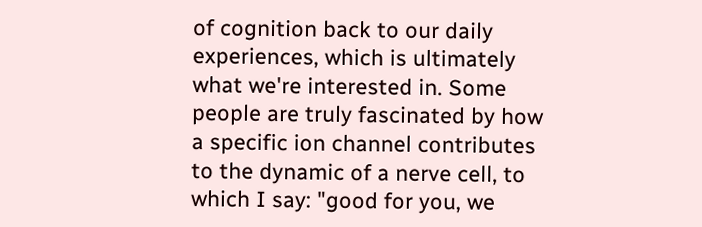of cognition back to our daily experiences, which is ultimately what we're interested in. Some people are truly fascinated by how a specific ion channel contributes to the dynamic of a nerve cell, to which I say: "good for you, we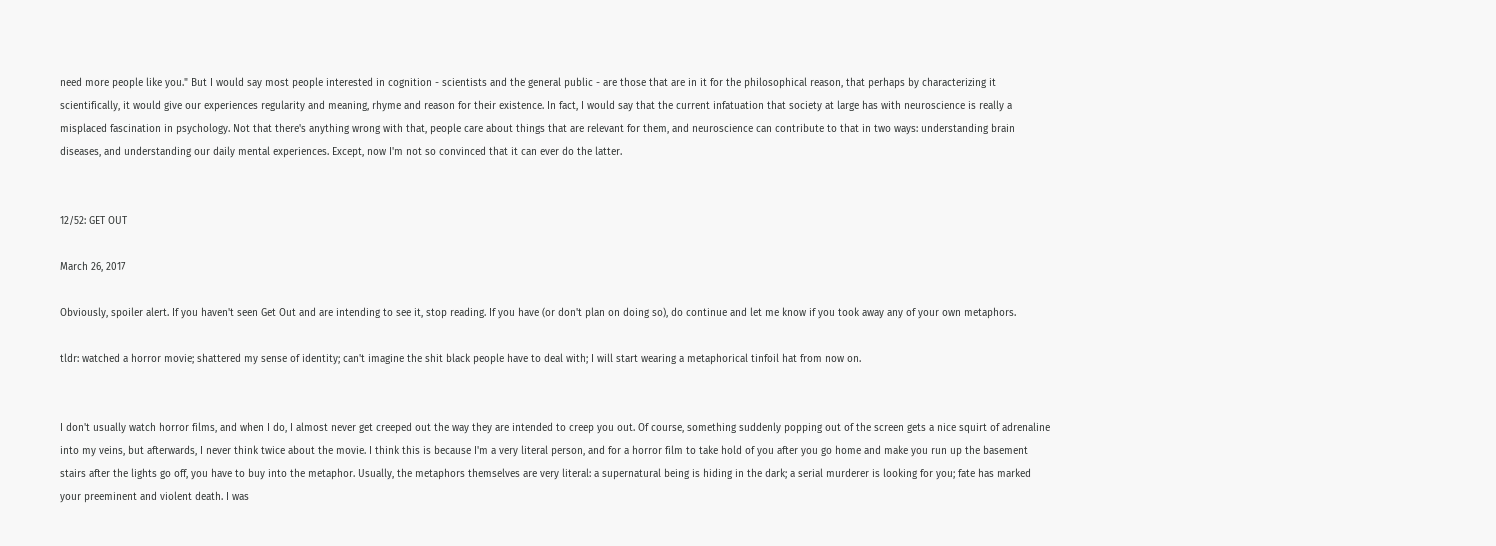need more people like you." But I would say most people interested in cognition - scientists and the general public - are those that are in it for the philosophical reason, that perhaps by characterizing it scientifically, it would give our experiences regularity and meaning, rhyme and reason for their existence. In fact, I would say that the current infatuation that society at large has with neuroscience is really a misplaced fascination in psychology. Not that there's anything wrong with that, people care about things that are relevant for them, and neuroscience can contribute to that in two ways: understanding brain diseases, and understanding our daily mental experiences. Except, now I'm not so convinced that it can ever do the latter.


12/52: GET OUT

March 26, 2017

Obviously, spoiler alert. If you haven't seen Get Out and are intending to see it, stop reading. If you have (or don't plan on doing so), do continue and let me know if you took away any of your own metaphors.

tldr: watched a horror movie; shattered my sense of identity; can't imagine the shit black people have to deal with; I will start wearing a metaphorical tinfoil hat from now on.


I don't usually watch horror films, and when I do, I almost never get creeped out the way they are intended to creep you out. Of course, something suddenly popping out of the screen gets a nice squirt of adrenaline into my veins, but afterwards, I never think twice about the movie. I think this is because I'm a very literal person, and for a horror film to take hold of you after you go home and make you run up the basement stairs after the lights go off, you have to buy into the metaphor. Usually, the metaphors themselves are very literal: a supernatural being is hiding in the dark; a serial murderer is looking for you; fate has marked your preeminent and violent death. I was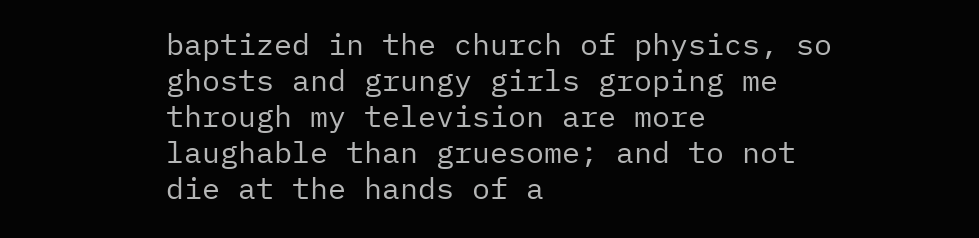baptized in the church of physics, so ghosts and grungy girls groping me through my television are more laughable than gruesome; and to not die at the hands of a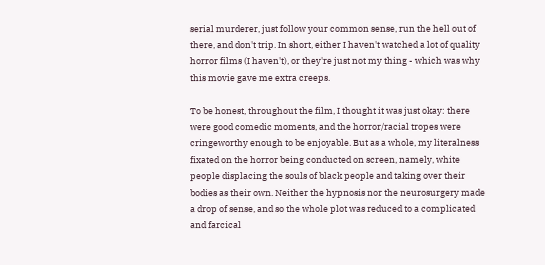serial murderer, just follow your common sense, run the hell out of there, and don't trip. In short, either I haven't watched a lot of quality horror films (I haven't), or they're just not my thing - which was why this movie gave me extra creeps.

To be honest, throughout the film, I thought it was just okay: there were good comedic moments, and the horror/racial tropes were cringeworthy enough to be enjoyable. But as a whole, my literalness fixated on the horror being conducted on screen, namely, white people displacing the souls of black people and taking over their bodies as their own. Neither the hypnosis nor the neurosurgery made a drop of sense, and so the whole plot was reduced to a complicated and farcical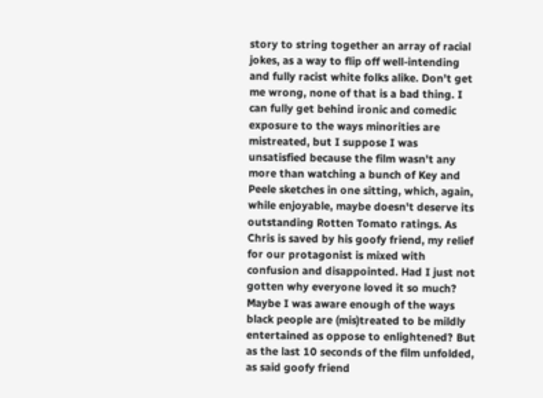story to string together an array of racial jokes, as a way to flip off well-intending and fully racist white folks alike. Don't get me wrong, none of that is a bad thing. I can fully get behind ironic and comedic exposure to the ways minorities are mistreated, but I suppose I was unsatisfied because the film wasn't any more than watching a bunch of Key and Peele sketches in one sitting, which, again, while enjoyable, maybe doesn't deserve its outstanding Rotten Tomato ratings. As Chris is saved by his goofy friend, my relief for our protagonist is mixed with confusion and disappointed. Had I just not gotten why everyone loved it so much? Maybe I was aware enough of the ways black people are (mis)treated to be mildly entertained as oppose to enlightened? But as the last 10 seconds of the film unfolded, as said goofy friend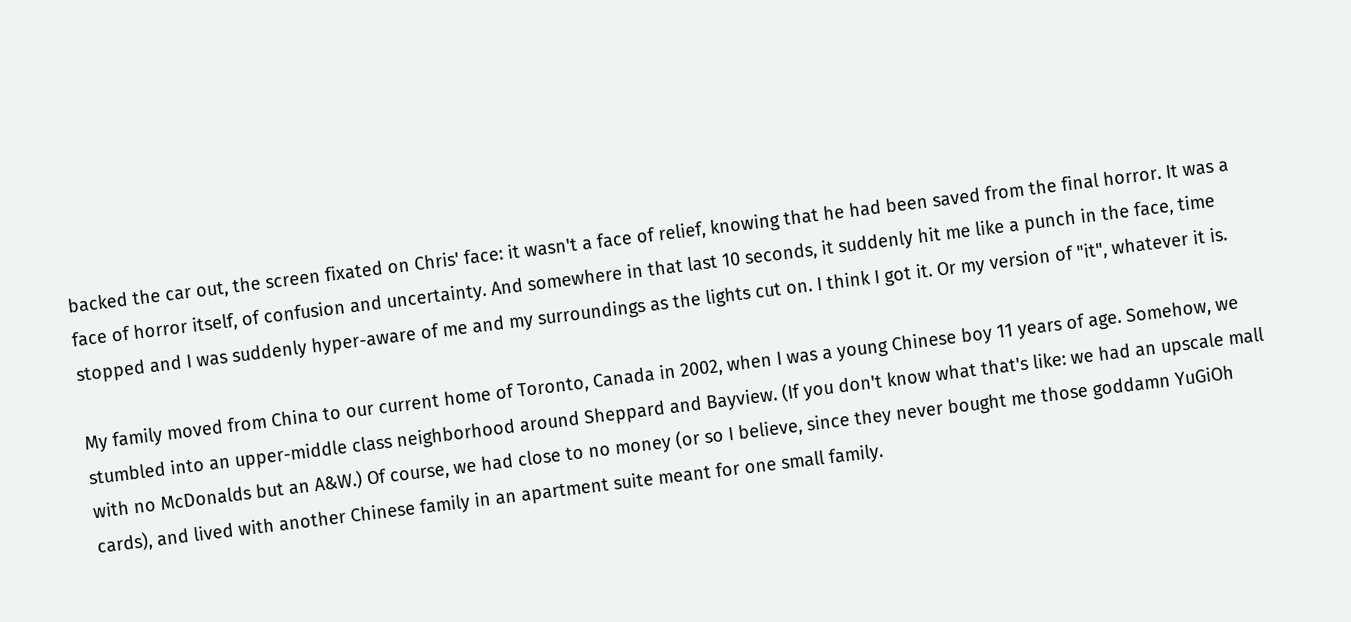backed the car out, the screen fixated on Chris' face: it wasn't a face of relief, knowing that he had been saved from the final horror. It was a face of horror itself, of confusion and uncertainty. And somewhere in that last 10 seconds, it suddenly hit me like a punch in the face, time stopped and I was suddenly hyper-aware of me and my surroundings as the lights cut on. I think I got it. Or my version of "it", whatever it is.

My family moved from China to our current home of Toronto, Canada in 2002, when I was a young Chinese boy 11 years of age. Somehow, we stumbled into an upper-middle class neighborhood around Sheppard and Bayview. (If you don't know what that's like: we had an upscale mall with no McDonalds but an A&W.) Of course, we had close to no money (or so I believe, since they never bought me those goddamn YuGiOh cards), and lived with another Chinese family in an apartment suite meant for one small family.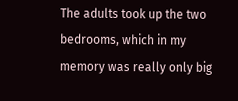The adults took up the two bedrooms, which in my memory was really only big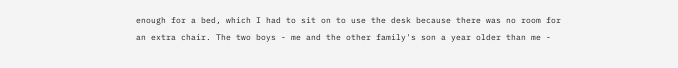enough for a bed, which I had to sit on to use the desk because there was no room for an extra chair. The two boys - me and the other family's son a year older than me -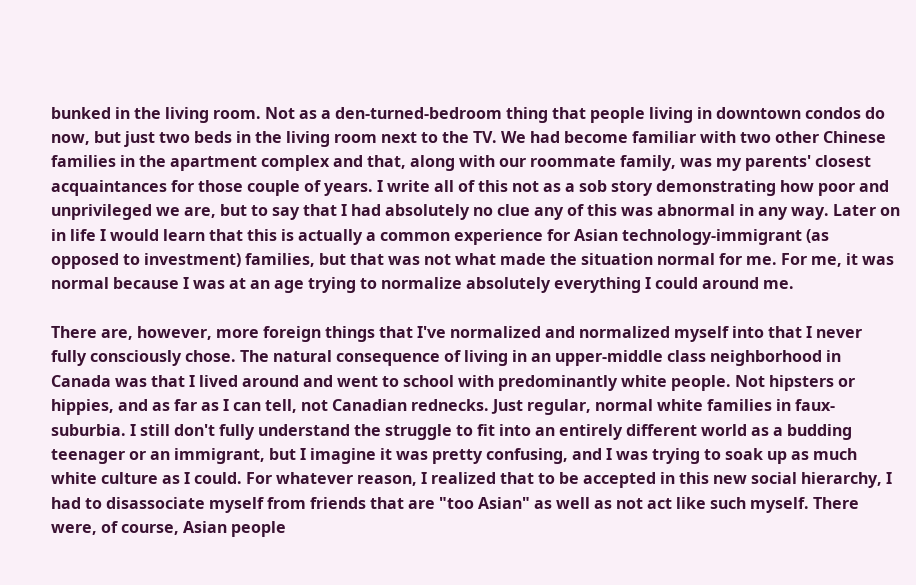bunked in the living room. Not as a den-turned-bedroom thing that people living in downtown condos do now, but just two beds in the living room next to the TV. We had become familiar with two other Chinese families in the apartment complex and that, along with our roommate family, was my parents' closest acquaintances for those couple of years. I write all of this not as a sob story demonstrating how poor and unprivileged we are, but to say that I had absolutely no clue any of this was abnormal in any way. Later on in life I would learn that this is actually a common experience for Asian technology-immigrant (as opposed to investment) families, but that was not what made the situation normal for me. For me, it was normal because I was at an age trying to normalize absolutely everything I could around me.

There are, however, more foreign things that I've normalized and normalized myself into that I never fully consciously chose. The natural consequence of living in an upper-middle class neighborhood in Canada was that I lived around and went to school with predominantly white people. Not hipsters or hippies, and as far as I can tell, not Canadian rednecks. Just regular, normal white families in faux-suburbia. I still don't fully understand the struggle to fit into an entirely different world as a budding teenager or an immigrant, but I imagine it was pretty confusing, and I was trying to soak up as much white culture as I could. For whatever reason, I realized that to be accepted in this new social hierarchy, I had to disassociate myself from friends that are "too Asian" as well as not act like such myself. There were, of course, Asian people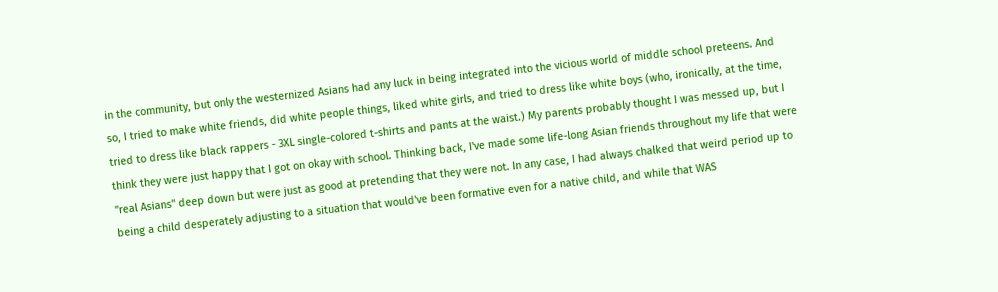in the community, but only the westernized Asians had any luck in being integrated into the vicious world of middle school preteens. And so, I tried to make white friends, did white people things, liked white girls, and tried to dress like white boys (who, ironically, at the time, tried to dress like black rappers - 3XL single-colored t-shirts and pants at the waist.) My parents probably thought I was messed up, but I think they were just happy that I got on okay with school. Thinking back, I've made some life-long Asian friends throughout my life that were "real Asians" deep down but were just as good at pretending that they were not. In any case, I had always chalked that weird period up to being a child desperately adjusting to a situation that would've been formative even for a native child, and while that WAS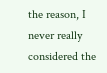the reason, I never really considered the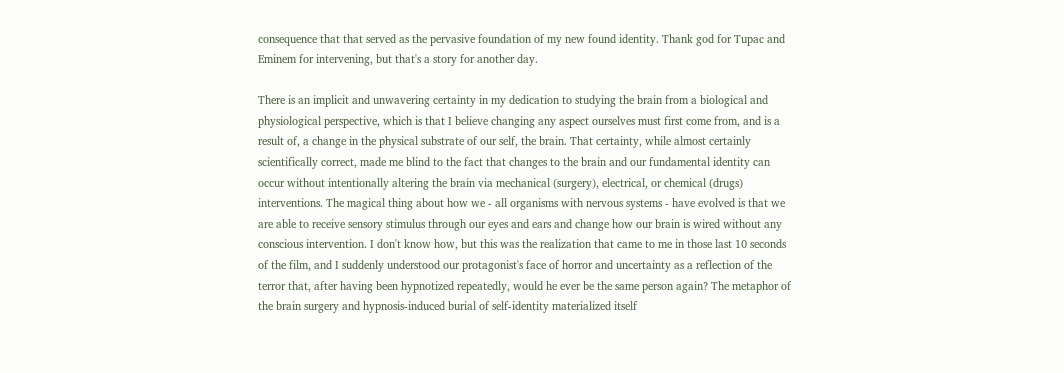consequence that that served as the pervasive foundation of my new found identity. Thank god for Tupac and Eminem for intervening, but that's a story for another day.

There is an implicit and unwavering certainty in my dedication to studying the brain from a biological and physiological perspective, which is that I believe changing any aspect ourselves must first come from, and is a result of, a change in the physical substrate of our self, the brain. That certainty, while almost certainly scientifically correct, made me blind to the fact that changes to the brain and our fundamental identity can occur without intentionally altering the brain via mechanical (surgery), electrical, or chemical (drugs) interventions. The magical thing about how we - all organisms with nervous systems - have evolved is that we are able to receive sensory stimulus through our eyes and ears and change how our brain is wired without any conscious intervention. I don't know how, but this was the realization that came to me in those last 10 seconds of the film, and I suddenly understood our protagonist's face of horror and uncertainty as a reflection of the terror that, after having been hypnotized repeatedly, would he ever be the same person again? The metaphor of the brain surgery and hypnosis-induced burial of self-identity materialized itself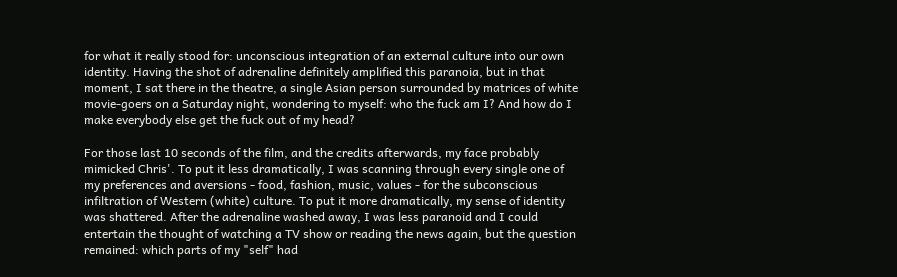for what it really stood for: unconscious integration of an external culture into our own identity. Having the shot of adrenaline definitely amplified this paranoia, but in that moment, I sat there in the theatre, a single Asian person surrounded by matrices of white movie-goers on a Saturday night, wondering to myself: who the fuck am I? And how do I make everybody else get the fuck out of my head?

For those last 10 seconds of the film, and the credits afterwards, my face probably mimicked Chris'. To put it less dramatically, I was scanning through every single one of my preferences and aversions - food, fashion, music, values - for the subconscious infiltration of Western (white) culture. To put it more dramatically, my sense of identity was shattered. After the adrenaline washed away, I was less paranoid and I could entertain the thought of watching a TV show or reading the news again, but the question remained: which parts of my "self" had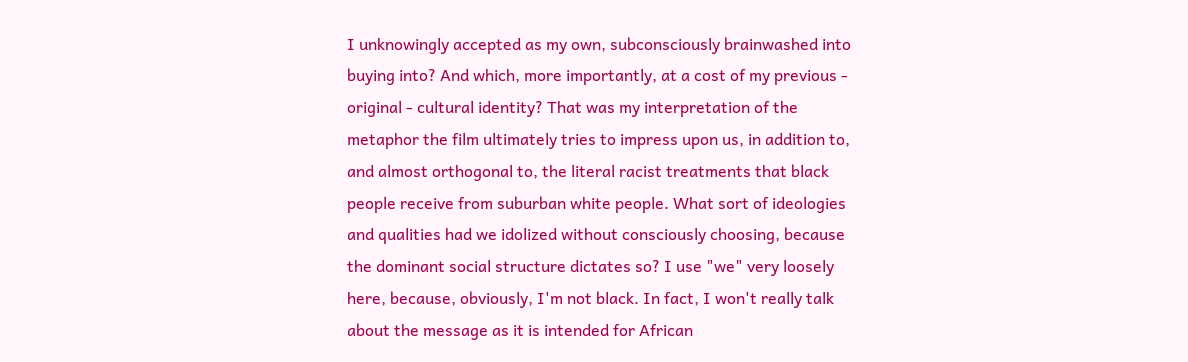I unknowingly accepted as my own, subconsciously brainwashed into buying into? And which, more importantly, at a cost of my previous - original - cultural identity? That was my interpretation of the metaphor the film ultimately tries to impress upon us, in addition to, and almost orthogonal to, the literal racist treatments that black people receive from suburban white people. What sort of ideologies and qualities had we idolized without consciously choosing, because the dominant social structure dictates so? I use "we" very loosely here, because, obviously, I'm not black. In fact, I won't really talk about the message as it is intended for African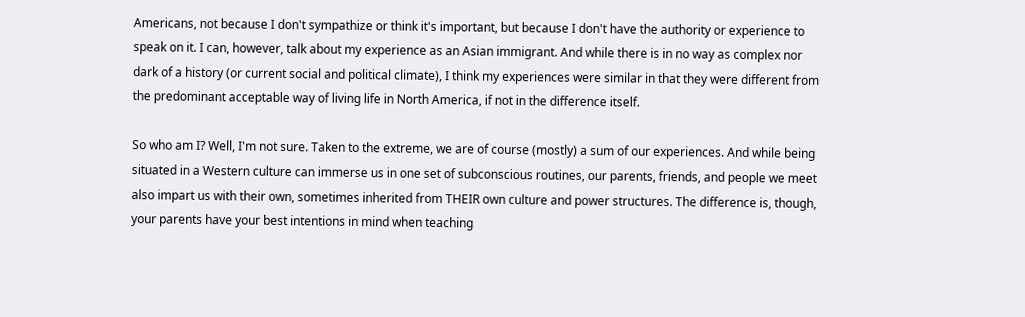Americans, not because I don't sympathize or think it's important, but because I don't have the authority or experience to speak on it. I can, however, talk about my experience as an Asian immigrant. And while there is in no way as complex nor dark of a history (or current social and political climate), I think my experiences were similar in that they were different from the predominant acceptable way of living life in North America, if not in the difference itself.

So who am I? Well, I'm not sure. Taken to the extreme, we are of course (mostly) a sum of our experiences. And while being situated in a Western culture can immerse us in one set of subconscious routines, our parents, friends, and people we meet also impart us with their own, sometimes inherited from THEIR own culture and power structures. The difference is, though, your parents have your best intentions in mind when teaching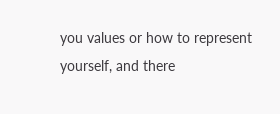you values or how to represent yourself, and there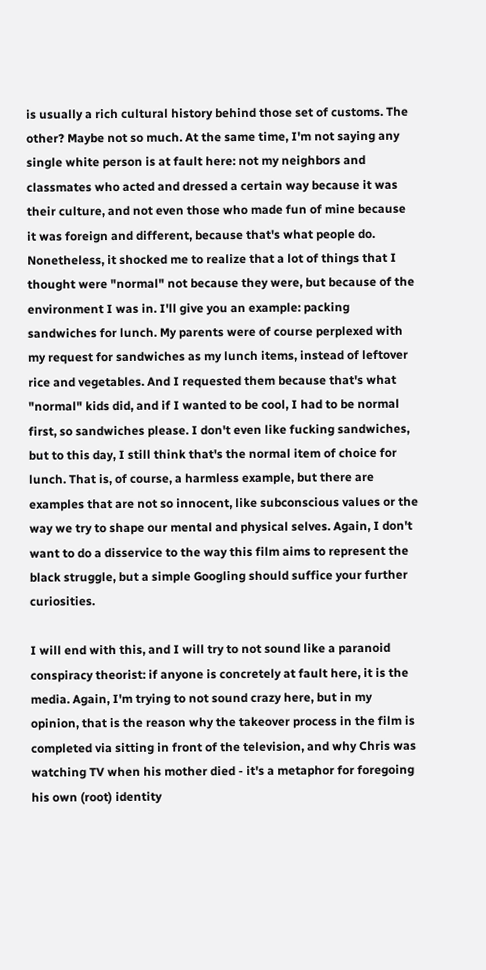is usually a rich cultural history behind those set of customs. The other? Maybe not so much. At the same time, I'm not saying any single white person is at fault here: not my neighbors and classmates who acted and dressed a certain way because it was their culture, and not even those who made fun of mine because it was foreign and different, because that's what people do. Nonetheless, it shocked me to realize that a lot of things that I thought were "normal" not because they were, but because of the environment I was in. I'll give you an example: packing sandwiches for lunch. My parents were of course perplexed with my request for sandwiches as my lunch items, instead of leftover rice and vegetables. And I requested them because that's what "normal" kids did, and if I wanted to be cool, I had to be normal first, so sandwiches please. I don't even like fucking sandwiches, but to this day, I still think that's the normal item of choice for lunch. That is, of course, a harmless example, but there are examples that are not so innocent, like subconscious values or the way we try to shape our mental and physical selves. Again, I don't want to do a disservice to the way this film aims to represent the black struggle, but a simple Googling should suffice your further curiosities.

I will end with this, and I will try to not sound like a paranoid conspiracy theorist: if anyone is concretely at fault here, it is the media. Again, I'm trying to not sound crazy here, but in my opinion, that is the reason why the takeover process in the film is completed via sitting in front of the television, and why Chris was watching TV when his mother died - it's a metaphor for foregoing his own (root) identity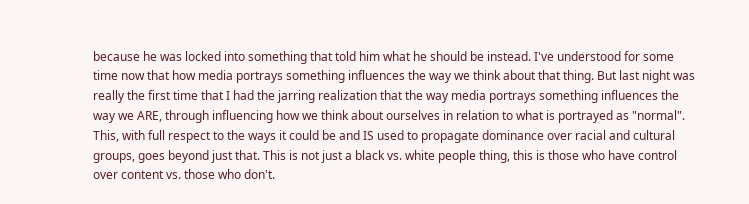because he was locked into something that told him what he should be instead. I've understood for some time now that how media portrays something influences the way we think about that thing. But last night was really the first time that I had the jarring realization that the way media portrays something influences the way we ARE, through influencing how we think about ourselves in relation to what is portrayed as "normal". This, with full respect to the ways it could be and IS used to propagate dominance over racial and cultural groups, goes beyond just that. This is not just a black vs. white people thing, this is those who have control over content vs. those who don't.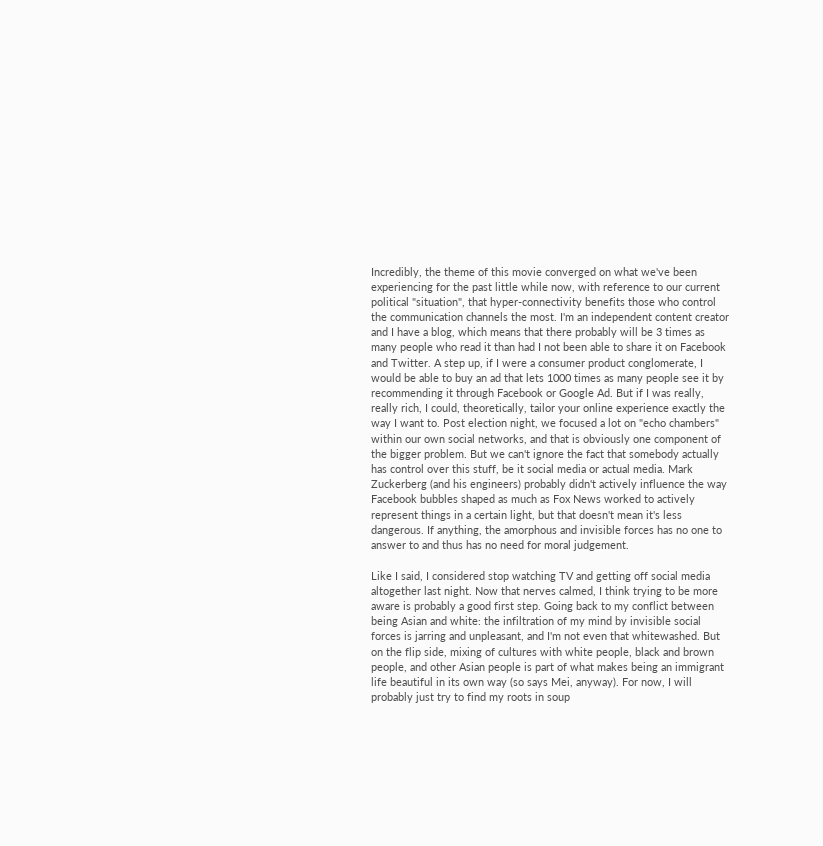Incredibly, the theme of this movie converged on what we've been experiencing for the past little while now, with reference to our current political "situation", that hyper-connectivity benefits those who control the communication channels the most. I'm an independent content creator and I have a blog, which means that there probably will be 3 times as many people who read it than had I not been able to share it on Facebook and Twitter. A step up, if I were a consumer product conglomerate, I would be able to buy an ad that lets 1000 times as many people see it by recommending it through Facebook or Google Ad. But if I was really, really rich, I could, theoretically, tailor your online experience exactly the way I want to. Post election night, we focused a lot on "echo chambers" within our own social networks, and that is obviously one component of the bigger problem. But we can't ignore the fact that somebody actually has control over this stuff, be it social media or actual media. Mark Zuckerberg (and his engineers) probably didn't actively influence the way Facebook bubbles shaped as much as Fox News worked to actively represent things in a certain light, but that doesn't mean it's less dangerous. If anything, the amorphous and invisible forces has no one to answer to and thus has no need for moral judgement.

Like I said, I considered stop watching TV and getting off social media altogether last night. Now that nerves calmed, I think trying to be more aware is probably a good first step. Going back to my conflict between being Asian and white: the infiltration of my mind by invisible social forces is jarring and unpleasant, and I'm not even that whitewashed. But on the flip side, mixing of cultures with white people, black and brown people, and other Asian people is part of what makes being an immigrant life beautiful in its own way (so says Mei, anyway). For now, I will probably just try to find my roots in soup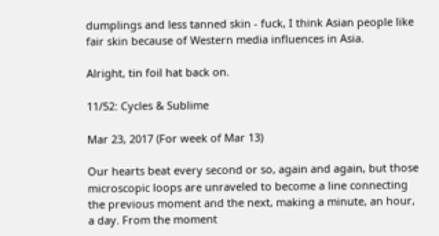dumplings and less tanned skin - fuck, I think Asian people like fair skin because of Western media influences in Asia.

Alright, tin foil hat back on.

11/52: Cycles & Sublime

Mar 23, 2017 (For week of Mar 13)

Our hearts beat every second or so, again and again, but those microscopic loops are unraveled to become a line connecting the previous moment and the next, making a minute, an hour, a day. From the moment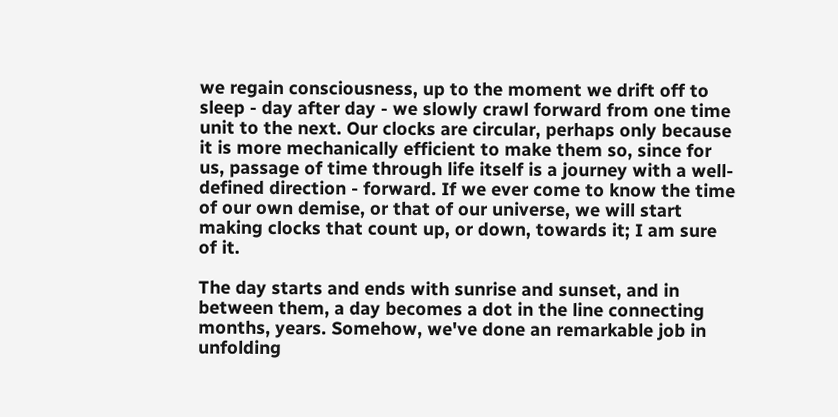we regain consciousness, up to the moment we drift off to sleep - day after day - we slowly crawl forward from one time unit to the next. Our clocks are circular, perhaps only because it is more mechanically efficient to make them so, since for us, passage of time through life itself is a journey with a well-defined direction - forward. If we ever come to know the time of our own demise, or that of our universe, we will start making clocks that count up, or down, towards it; I am sure of it.

The day starts and ends with sunrise and sunset, and in between them, a day becomes a dot in the line connecting months, years. Somehow, we've done an remarkable job in unfolding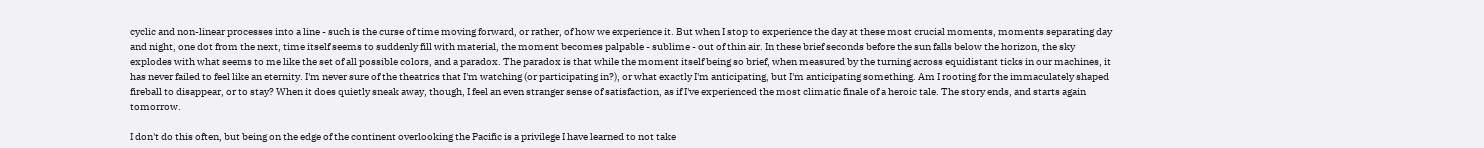cyclic and non-linear processes into a line - such is the curse of time moving forward, or rather, of how we experience it. But when I stop to experience the day at these most crucial moments, moments separating day and night, one dot from the next, time itself seems to suddenly fill with material, the moment becomes palpable - sublime - out of thin air. In these brief seconds before the sun falls below the horizon, the sky explodes with what seems to me like the set of all possible colors, and a paradox. The paradox is that while the moment itself being so brief, when measured by the turning across equidistant ticks in our machines, it has never failed to feel like an eternity. I'm never sure of the theatrics that I'm watching (or participating in?), or what exactly I'm anticipating, but I'm anticipating something. Am I rooting for the immaculately shaped fireball to disappear, or to stay? When it does quietly sneak away, though, I feel an even stranger sense of satisfaction, as if I've experienced the most climatic finale of a heroic tale. The story ends, and starts again tomorrow.

I don't do this often, but being on the edge of the continent overlooking the Pacific is a privilege I have learned to not take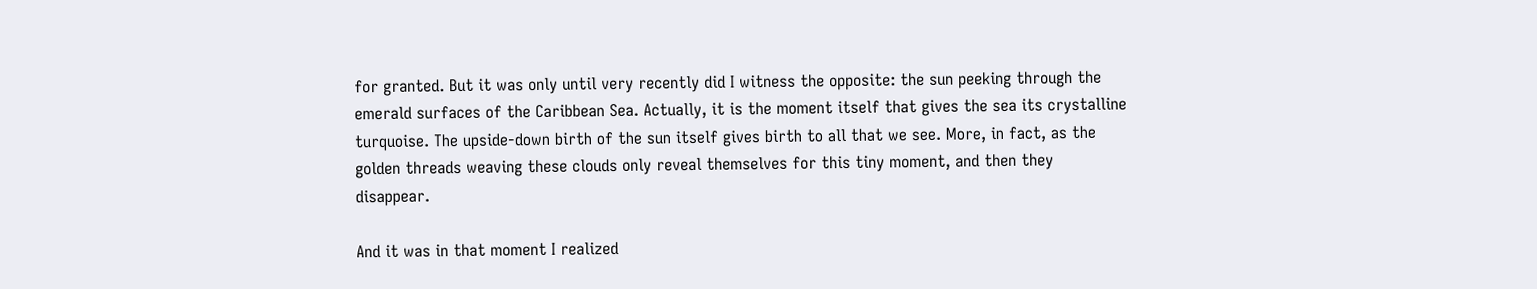for granted. But it was only until very recently did I witness the opposite: the sun peeking through the emerald surfaces of the Caribbean Sea. Actually, it is the moment itself that gives the sea its crystalline turquoise. The upside-down birth of the sun itself gives birth to all that we see. More, in fact, as the golden threads weaving these clouds only reveal themselves for this tiny moment, and then they disappear.

And it was in that moment I realized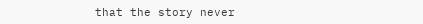that the story never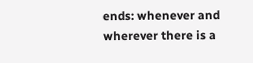ends: whenever and wherever there is a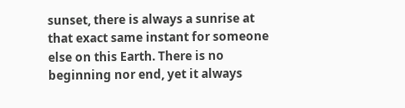sunset, there is always a sunrise at that exact same instant for someone else on this Earth. There is no beginning nor end, yet it always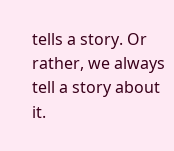tells a story. Or rather, we always tell a story about it.